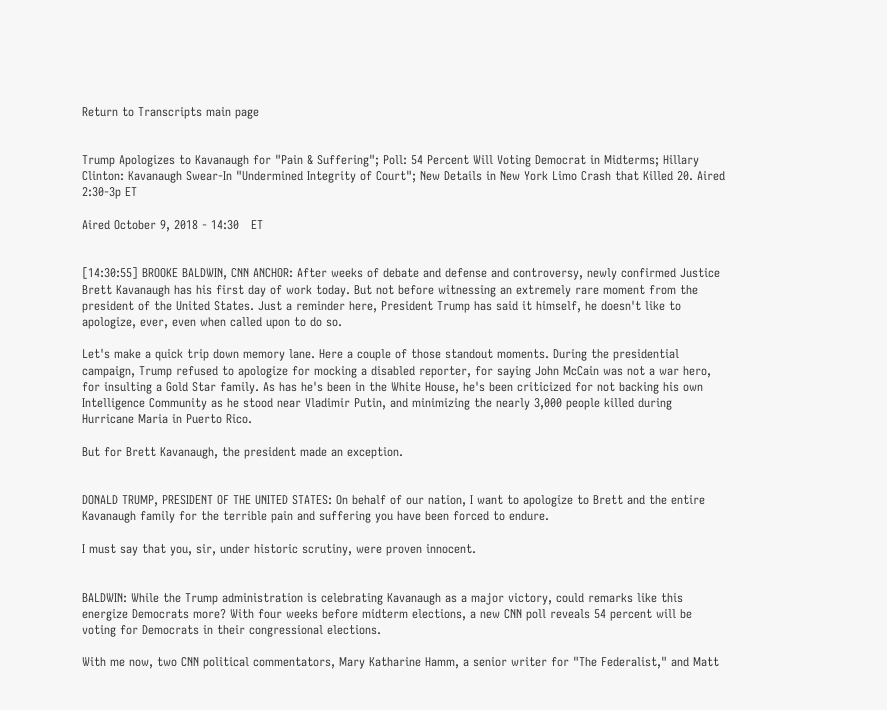Return to Transcripts main page


Trump Apologizes to Kavanaugh for "Pain & Suffering"; Poll: 54 Percent Will Voting Democrat in Midterms; Hillary Clinton: Kavanaugh Swear-In "Undermined Integrity of Court"; New Details in New York Limo Crash that Killed 20. Aired 2:30-3p ET

Aired October 9, 2018 - 14:30   ET


[14:30:55] BROOKE BALDWIN, CNN ANCHOR: After weeks of debate and defense and controversy, newly confirmed Justice Brett Kavanaugh has his first day of work today. But not before witnessing an extremely rare moment from the president of the United States. Just a reminder here, President Trump has said it himself, he doesn't like to apologize, ever, even when called upon to do so.

Let's make a quick trip down memory lane. Here a couple of those standout moments. During the presidential campaign, Trump refused to apologize for mocking a disabled reporter, for saying John McCain was not a war hero, for insulting a Gold Star family. As has he's been in the White House, he's been criticized for not backing his own Intelligence Community as he stood near Vladimir Putin, and minimizing the nearly 3,000 people killed during Hurricane Maria in Puerto Rico.

But for Brett Kavanaugh, the president made an exception.


DONALD TRUMP, PRESIDENT OF THE UNITED STATES: On behalf of our nation, I want to apologize to Brett and the entire Kavanaugh family for the terrible pain and suffering you have been forced to endure.

I must say that you, sir, under historic scrutiny, were proven innocent.


BALDWIN: While the Trump administration is celebrating Kavanaugh as a major victory, could remarks like this energize Democrats more? With four weeks before midterm elections, a new CNN poll reveals 54 percent will be voting for Democrats in their congressional elections.

With me now, two CNN political commentators, Mary Katharine Hamm, a senior writer for "The Federalist," and Matt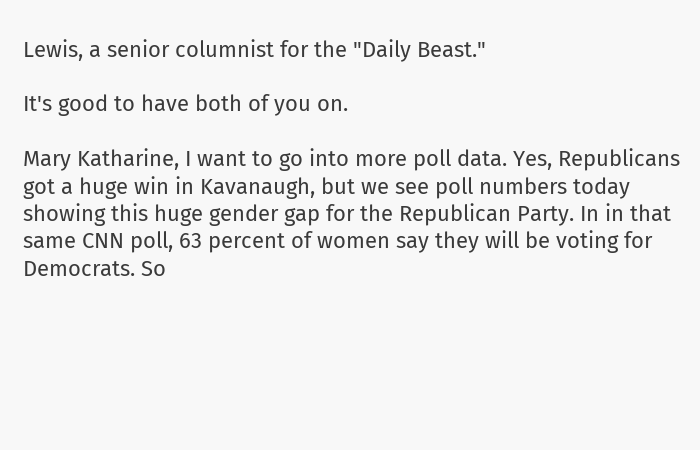Lewis, a senior columnist for the "Daily Beast."

It's good to have both of you on.

Mary Katharine, I want to go into more poll data. Yes, Republicans got a huge win in Kavanaugh, but we see poll numbers today showing this huge gender gap for the Republican Party. In in that same CNN poll, 63 percent of women say they will be voting for Democrats. So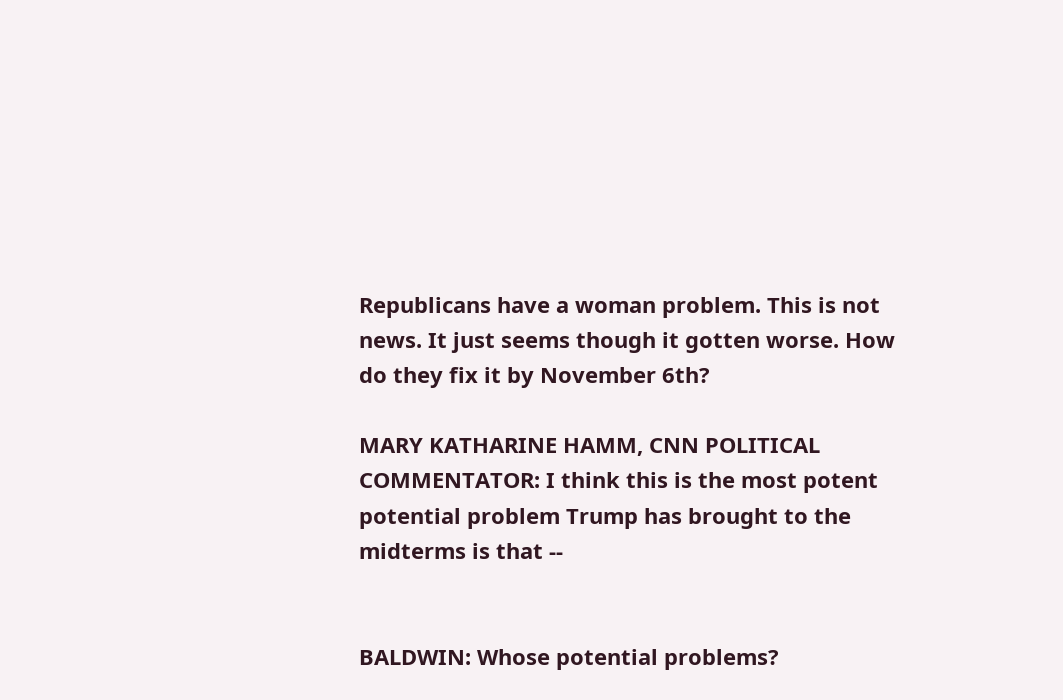Republicans have a woman problem. This is not news. It just seems though it gotten worse. How do they fix it by November 6th?

MARY KATHARINE HAMM, CNN POLITICAL COMMENTATOR: I think this is the most potent potential problem Trump has brought to the midterms is that --


BALDWIN: Whose potential problems?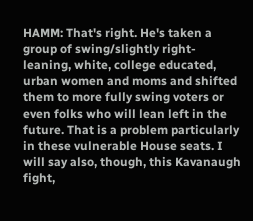HAMM: That's right. He's taken a group of swing/slightly right- leaning, white, college educated, urban women and moms and shifted them to more fully swing voters or even folks who will lean left in the future. That is a problem particularly in these vulnerable House seats. I will say also, though, this Kavanaugh fight,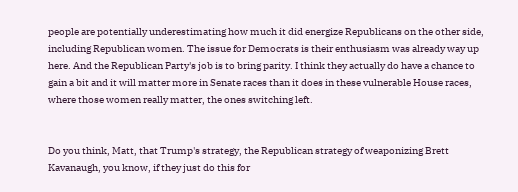people are potentially underestimating how much it did energize Republicans on the other side, including Republican women. The issue for Democrats is their enthusiasm was already way up here. And the Republican Party's job is to bring parity. I think they actually do have a chance to gain a bit and it will matter more in Senate races than it does in these vulnerable House races, where those women really matter, the ones switching left.


Do you think, Matt, that Trump's strategy, the Republican strategy of weaponizing Brett Kavanaugh, you know, if they just do this for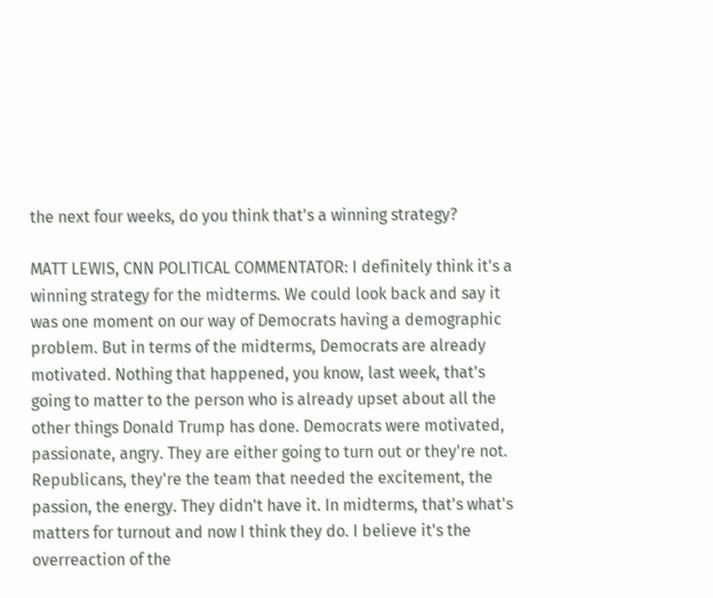the next four weeks, do you think that's a winning strategy?

MATT LEWIS, CNN POLITICAL COMMENTATOR: I definitely think it's a winning strategy for the midterms. We could look back and say it was one moment on our way of Democrats having a demographic problem. But in terms of the midterms, Democrats are already motivated. Nothing that happened, you know, last week, that's going to matter to the person who is already upset about all the other things Donald Trump has done. Democrats were motivated, passionate, angry. They are either going to turn out or they're not. Republicans, they're the team that needed the excitement, the passion, the energy. They didn't have it. In midterms, that's what's matters for turnout and now I think they do. I believe it's the overreaction of the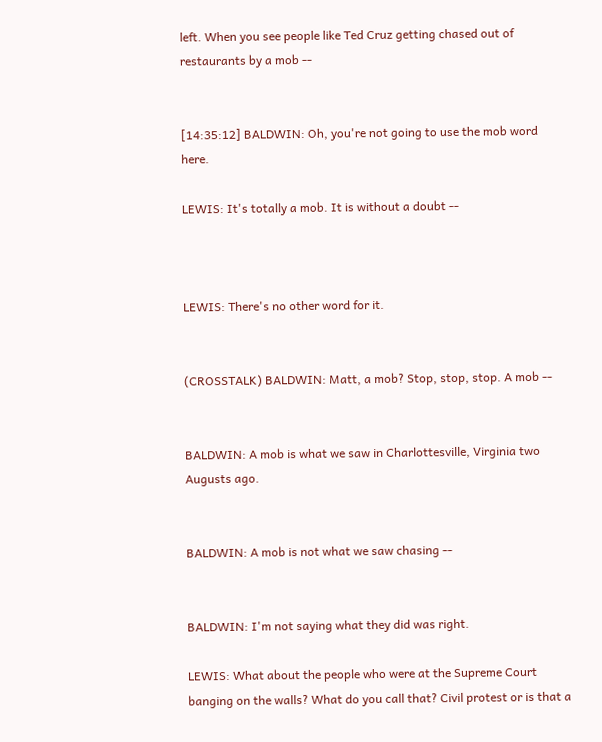left. When you see people like Ted Cruz getting chased out of restaurants by a mob --


[14:35:12] BALDWIN: Oh, you're not going to use the mob word here.

LEWIS: It's totally a mob. It is without a doubt --



LEWIS: There's no other word for it.


(CROSSTALK) BALDWIN: Matt, a mob? Stop, stop, stop. A mob --


BALDWIN: A mob is what we saw in Charlottesville, Virginia two Augusts ago.


BALDWIN: A mob is not what we saw chasing --


BALDWIN: I'm not saying what they did was right.

LEWIS: What about the people who were at the Supreme Court banging on the walls? What do you call that? Civil protest or is that a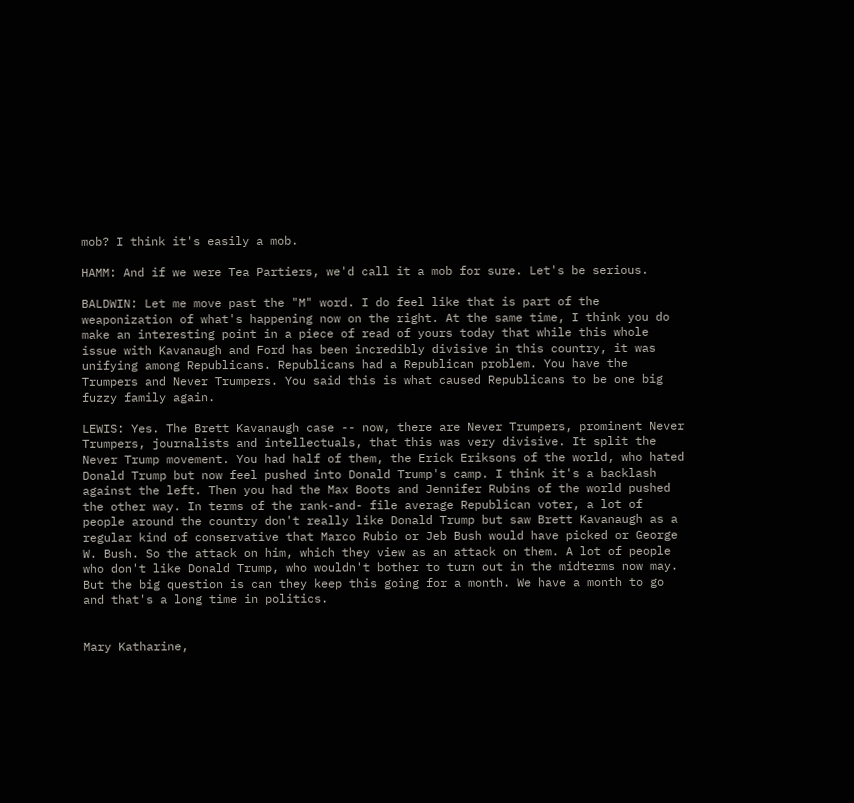mob? I think it's easily a mob.

HAMM: And if we were Tea Partiers, we'd call it a mob for sure. Let's be serious.

BALDWIN: Let me move past the "M" word. I do feel like that is part of the weaponization of what's happening now on the right. At the same time, I think you do make an interesting point in a piece of read of yours today that while this whole issue with Kavanaugh and Ford has been incredibly divisive in this country, it was unifying among Republicans. Republicans had a Republican problem. You have the Trumpers and Never Trumpers. You said this is what caused Republicans to be one big fuzzy family again.

LEWIS: Yes. The Brett Kavanaugh case -- now, there are Never Trumpers, prominent Never Trumpers, journalists and intellectuals, that this was very divisive. It split the Never Trump movement. You had half of them, the Erick Eriksons of the world, who hated Donald Trump but now feel pushed into Donald Trump's camp. I think it's a backlash against the left. Then you had the Max Boots and Jennifer Rubins of the world pushed the other way. In terms of the rank-and- file average Republican voter, a lot of people around the country don't really like Donald Trump but saw Brett Kavanaugh as a regular kind of conservative that Marco Rubio or Jeb Bush would have picked or George W. Bush. So the attack on him, which they view as an attack on them. A lot of people who don't like Donald Trump, who wouldn't bother to turn out in the midterms now may. But the big question is can they keep this going for a month. We have a month to go and that's a long time in politics.


Mary Katharine,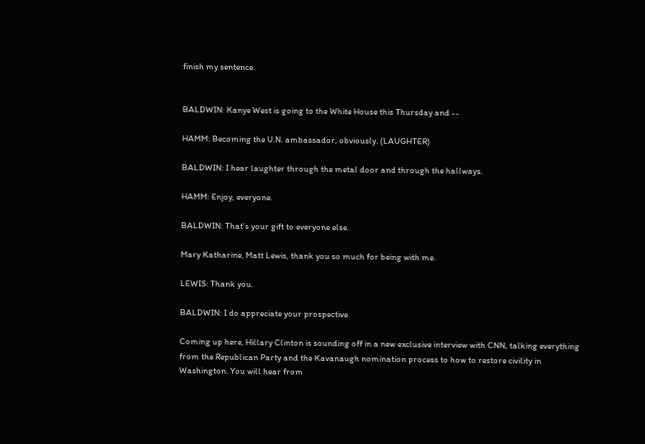finish my sentence.


BALDWIN: Kanye West is going to the White House this Thursday and --

HAMM: Becoming the U.N. ambassador, obviously. (LAUGHTER)

BALDWIN: I hear laughter through the metal door and through the hallways.

HAMM: Enjoy, everyone.

BALDWIN: That's your gift to everyone else.

Mary Katharine, Matt Lewis, thank you so much for being with me.

LEWIS: Thank you.

BALDWIN: I do appreciate your prospective.

Coming up here, Hillary Clinton is sounding off in a new exclusive interview with CNN, talking everything from the Republican Party and the Kavanaugh nomination process to how to restore civility in Washington. You will hear from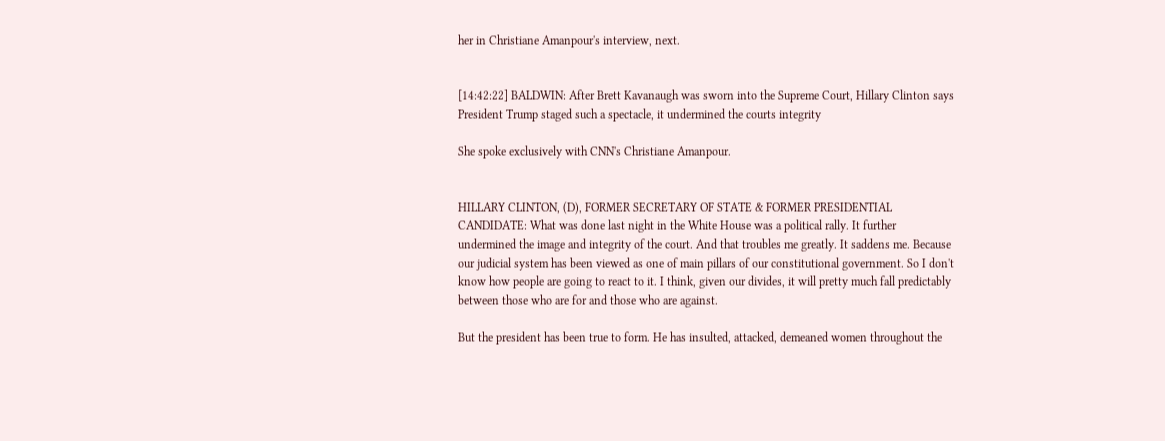her in Christiane Amanpour's interview, next.


[14:42:22] BALDWIN: After Brett Kavanaugh was sworn into the Supreme Court, Hillary Clinton says President Trump staged such a spectacle, it undermined the courts integrity

She spoke exclusively with CNN's Christiane Amanpour.


HILLARY CLINTON, (D), FORMER SECRETARY OF STATE & FORMER PRESIDENTIAL CANDIDATE: What was done last night in the White House was a political rally. It further undermined the image and integrity of the court. And that troubles me greatly. It saddens me. Because our judicial system has been viewed as one of main pillars of our constitutional government. So I don't know how people are going to react to it. I think, given our divides, it will pretty much fall predictably between those who are for and those who are against.

But the president has been true to form. He has insulted, attacked, demeaned women throughout the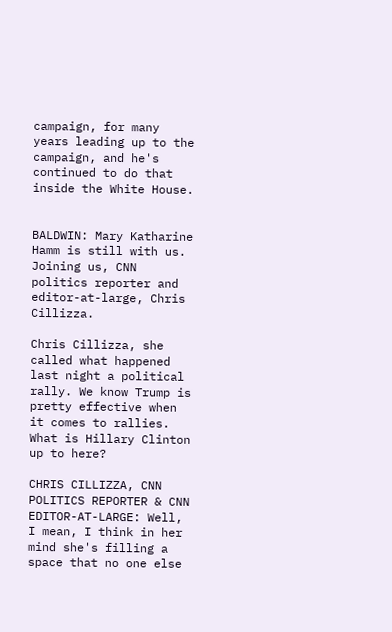campaign, for many years leading up to the campaign, and he's continued to do that inside the White House.


BALDWIN: Mary Katharine Hamm is still with us. Joining us, CNN politics reporter and editor-at-large, Chris Cillizza.

Chris Cillizza, she called what happened last night a political rally. We know Trump is pretty effective when it comes to rallies. What is Hillary Clinton up to here?

CHRIS CILLIZZA, CNN POLITICS REPORTER & CNN EDITOR-AT-LARGE: Well, I mean, I think in her mind she's filling a space that no one else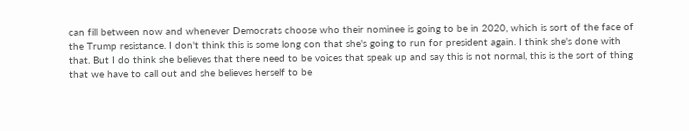can fill between now and whenever Democrats choose who their nominee is going to be in 2020, which is sort of the face of the Trump resistance. I don't think this is some long con that she's going to run for president again. I think she's done with that. But I do think she believes that there need to be voices that speak up and say this is not normal, this is the sort of thing that we have to call out and she believes herself to be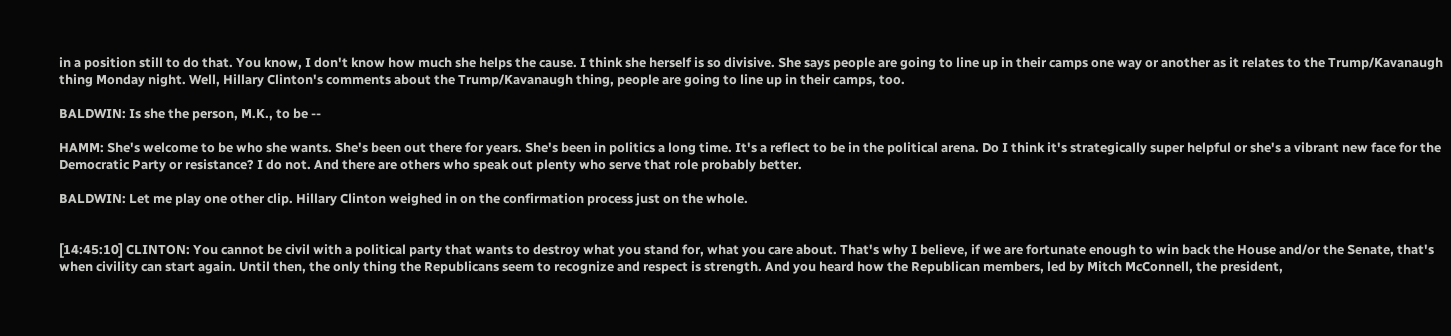in a position still to do that. You know, I don't know how much she helps the cause. I think she herself is so divisive. She says people are going to line up in their camps one way or another as it relates to the Trump/Kavanaugh thing Monday night. Well, Hillary Clinton's comments about the Trump/Kavanaugh thing, people are going to line up in their camps, too.

BALDWIN: Is she the person, M.K., to be --

HAMM: She's welcome to be who she wants. She's been out there for years. She's been in politics a long time. It's a reflect to be in the political arena. Do I think it's strategically super helpful or she's a vibrant new face for the Democratic Party or resistance? I do not. And there are others who speak out plenty who serve that role probably better.

BALDWIN: Let me play one other clip. Hillary Clinton weighed in on the confirmation process just on the whole.


[14:45:10] CLINTON: You cannot be civil with a political party that wants to destroy what you stand for, what you care about. That's why I believe, if we are fortunate enough to win back the House and/or the Senate, that's when civility can start again. Until then, the only thing the Republicans seem to recognize and respect is strength. And you heard how the Republican members, led by Mitch McConnell, the president,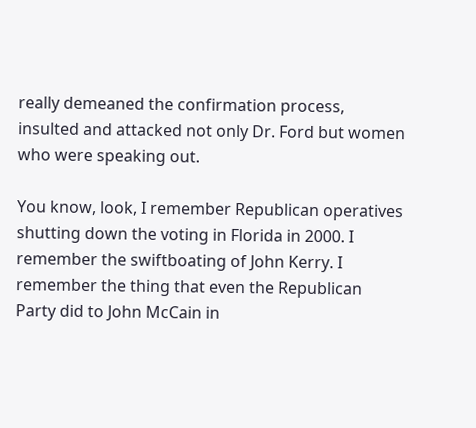really demeaned the confirmation process, insulted and attacked not only Dr. Ford but women who were speaking out.

You know, look, I remember Republican operatives shutting down the voting in Florida in 2000. I remember the swiftboating of John Kerry. I remember the thing that even the Republican Party did to John McCain in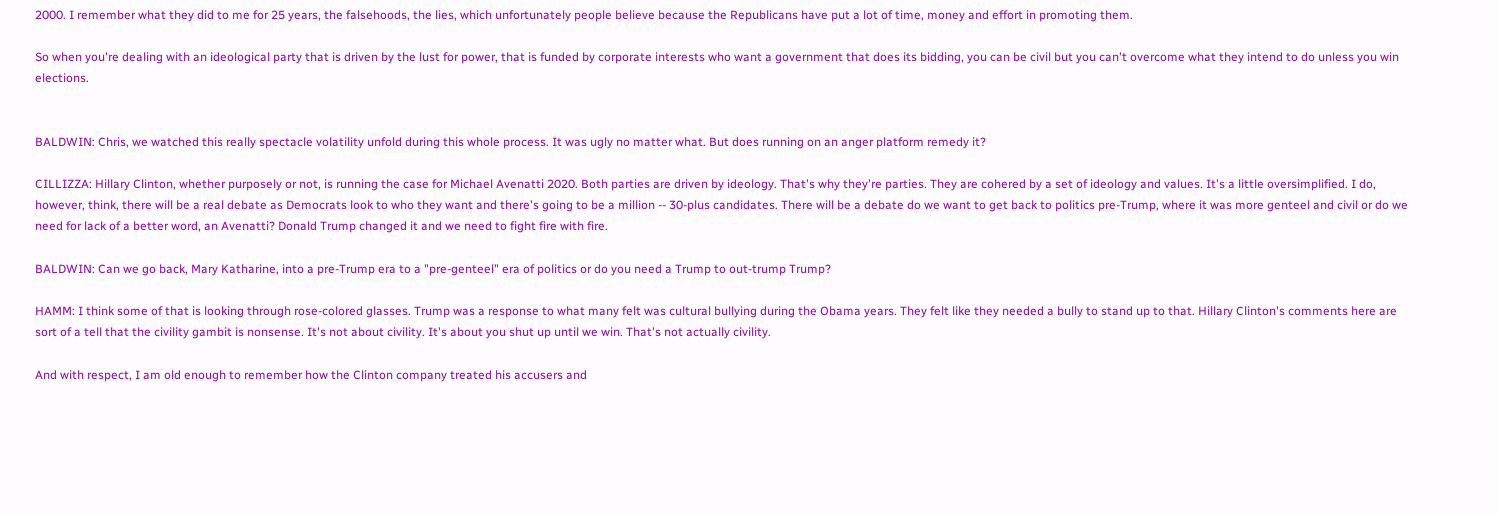2000. I remember what they did to me for 25 years, the falsehoods, the lies, which unfortunately people believe because the Republicans have put a lot of time, money and effort in promoting them.

So when you're dealing with an ideological party that is driven by the lust for power, that is funded by corporate interests who want a government that does its bidding, you can be civil but you can't overcome what they intend to do unless you win elections.


BALDWIN: Chris, we watched this really spectacle volatility unfold during this whole process. It was ugly no matter what. But does running on an anger platform remedy it?

CILLIZZA: Hillary Clinton, whether purposely or not, is running the case for Michael Avenatti 2020. Both parties are driven by ideology. That's why they're parties. They are cohered by a set of ideology and values. It's a little oversimplified. I do, however, think, there will be a real debate as Democrats look to who they want and there's going to be a million -- 30-plus candidates. There will be a debate do we want to get back to politics pre-Trump, where it was more genteel and civil or do we need for lack of a better word, an Avenatti? Donald Trump changed it and we need to fight fire with fire.

BALDWIN: Can we go back, Mary Katharine, into a pre-Trump era to a "pre-genteel" era of politics or do you need a Trump to out-trump Trump?

HAMM: I think some of that is looking through rose-colored glasses. Trump was a response to what many felt was cultural bullying during the Obama years. They felt like they needed a bully to stand up to that. Hillary Clinton's comments here are sort of a tell that the civility gambit is nonsense. It's not about civility. It's about you shut up until we win. That's not actually civility.

And with respect, I am old enough to remember how the Clinton company treated his accusers and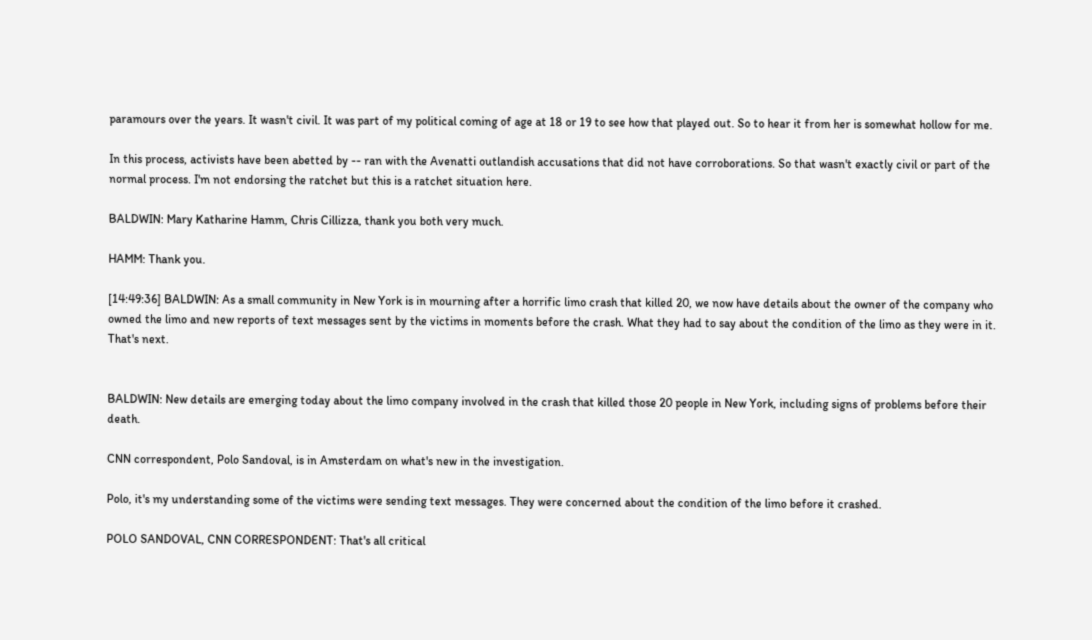paramours over the years. It wasn't civil. It was part of my political coming of age at 18 or 19 to see how that played out. So to hear it from her is somewhat hollow for me.

In this process, activists have been abetted by -- ran with the Avenatti outlandish accusations that did not have corroborations. So that wasn't exactly civil or part of the normal process. I'm not endorsing the ratchet but this is a ratchet situation here.

BALDWIN: Mary Katharine Hamm, Chris Cillizza, thank you both very much.

HAMM: Thank you.

[14:49:36] BALDWIN: As a small community in New York is in mourning after a horrific limo crash that killed 20, we now have details about the owner of the company who owned the limo and new reports of text messages sent by the victims in moments before the crash. What they had to say about the condition of the limo as they were in it. That's next.


BALDWIN: New details are emerging today about the limo company involved in the crash that killed those 20 people in New York, including signs of problems before their death.

CNN correspondent, Polo Sandoval, is in Amsterdam on what's new in the investigation.

Polo, it's my understanding some of the victims were sending text messages. They were concerned about the condition of the limo before it crashed.

POLO SANDOVAL, CNN CORRESPONDENT: That's all critical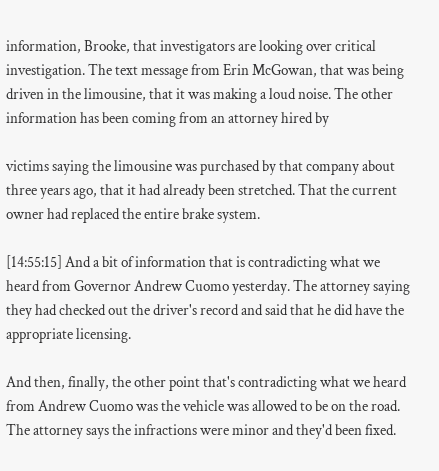information, Brooke, that investigators are looking over critical investigation. The text message from Erin McGowan, that was being driven in the limousine, that it was making a loud noise. The other information has been coming from an attorney hired by

victims saying the limousine was purchased by that company about three years ago, that it had already been stretched. That the current owner had replaced the entire brake system.

[14:55:15] And a bit of information that is contradicting what we heard from Governor Andrew Cuomo yesterday. The attorney saying they had checked out the driver's record and said that he did have the appropriate licensing.

And then, finally, the other point that's contradicting what we heard from Andrew Cuomo was the vehicle was allowed to be on the road. The attorney says the infractions were minor and they'd been fixed.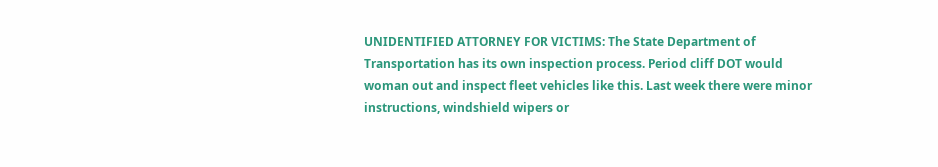UNIDENTIFIED ATTORNEY FOR VICTIMS: The State Department of Transportation has its own inspection process. Period cliff DOT would woman out and inspect fleet vehicles like this. Last week there were minor instructions, windshield wipers or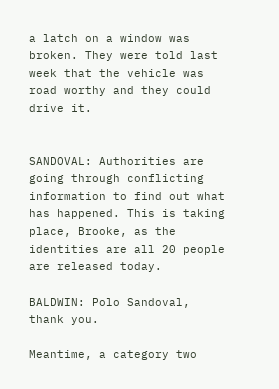a latch on a window was broken. They were told last week that the vehicle was road worthy and they could drive it.


SANDOVAL: Authorities are going through conflicting information to find out what has happened. This is taking place, Brooke, as the identities are all 20 people are released today.

BALDWIN: Polo Sandoval, thank you.

Meantime, a category two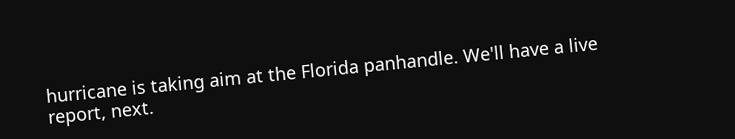hurricane is taking aim at the Florida panhandle. We'll have a live report, next.